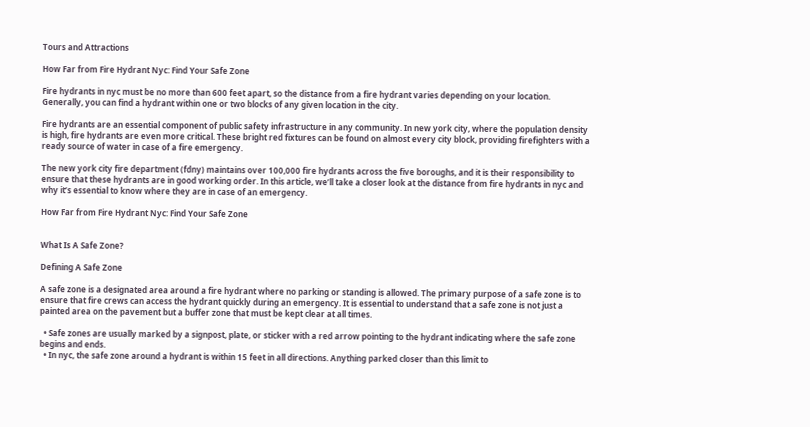Tours and Attractions

How Far from Fire Hydrant Nyc: Find Your Safe Zone

Fire hydrants in nyc must be no more than 600 feet apart, so the distance from a fire hydrant varies depending on your location. Generally, you can find a hydrant within one or two blocks of any given location in the city.

Fire hydrants are an essential component of public safety infrastructure in any community. In new york city, where the population density is high, fire hydrants are even more critical. These bright red fixtures can be found on almost every city block, providing firefighters with a ready source of water in case of a fire emergency.

The new york city fire department (fdny) maintains over 100,000 fire hydrants across the five boroughs, and it is their responsibility to ensure that these hydrants are in good working order. In this article, we’ll take a closer look at the distance from fire hydrants in nyc and why it’s essential to know where they are in case of an emergency.

How Far from Fire Hydrant Nyc: Find Your Safe Zone


What Is A Safe Zone?

Defining A Safe Zone

A safe zone is a designated area around a fire hydrant where no parking or standing is allowed. The primary purpose of a safe zone is to ensure that fire crews can access the hydrant quickly during an emergency. It is essential to understand that a safe zone is not just a painted area on the pavement but a buffer zone that must be kept clear at all times.

  • Safe zones are usually marked by a signpost, plate, or sticker with a red arrow pointing to the hydrant indicating where the safe zone begins and ends.
  • In nyc, the safe zone around a hydrant is within 15 feet in all directions. Anything parked closer than this limit to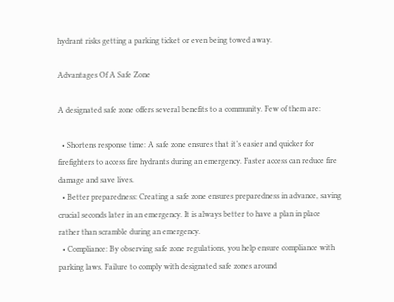hydrant risks getting a parking ticket or even being towed away.

Advantages Of A Safe Zone

A designated safe zone offers several benefits to a community. Few of them are:

  • Shortens response time: A safe zone ensures that it’s easier and quicker for firefighters to access fire hydrants during an emergency. Faster access can reduce fire damage and save lives.
  • Better preparedness: Creating a safe zone ensures preparedness in advance, saving crucial seconds later in an emergency. It is always better to have a plan in place rather than scramble during an emergency.
  • Compliance: By observing safe zone regulations, you help ensure compliance with parking laws. Failure to comply with designated safe zones around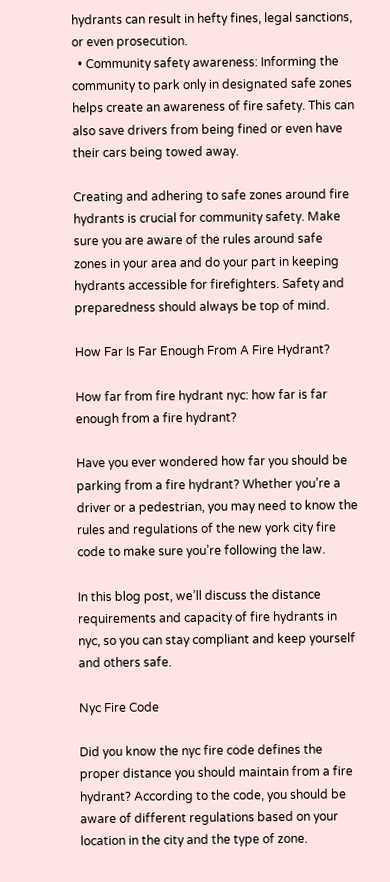hydrants can result in hefty fines, legal sanctions, or even prosecution.
  • Community safety awareness: Informing the community to park only in designated safe zones helps create an awareness of fire safety. This can also save drivers from being fined or even have their cars being towed away.

Creating and adhering to safe zones around fire hydrants is crucial for community safety. Make sure you are aware of the rules around safe zones in your area and do your part in keeping hydrants accessible for firefighters. Safety and preparedness should always be top of mind.

How Far Is Far Enough From A Fire Hydrant?

How far from fire hydrant nyc: how far is far enough from a fire hydrant?

Have you ever wondered how far you should be parking from a fire hydrant? Whether you’re a driver or a pedestrian, you may need to know the rules and regulations of the new york city fire code to make sure you’re following the law.

In this blog post, we’ll discuss the distance requirements and capacity of fire hydrants in nyc, so you can stay compliant and keep yourself and others safe.

Nyc Fire Code

Did you know the nyc fire code defines the proper distance you should maintain from a fire hydrant? According to the code, you should be aware of different regulations based on your location in the city and the type of zone.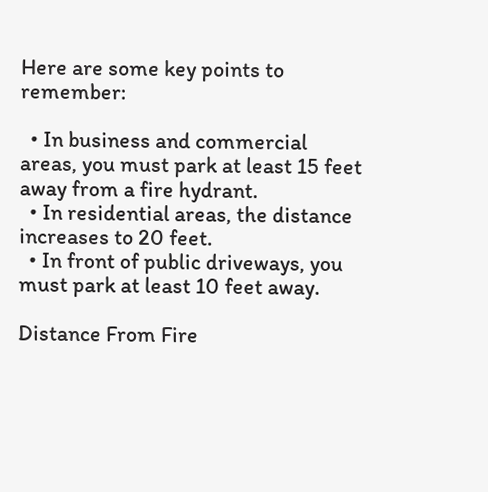Here are some key points to remember:

  • In business and commercial areas, you must park at least 15 feet away from a fire hydrant.
  • In residential areas, the distance increases to 20 feet.
  • In front of public driveways, you must park at least 10 feet away.

Distance From Fire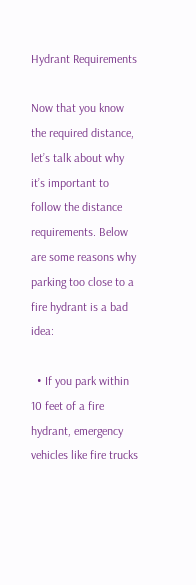Hydrant Requirements

Now that you know the required distance, let’s talk about why it’s important to follow the distance requirements. Below are some reasons why parking too close to a fire hydrant is a bad idea:

  • If you park within 10 feet of a fire hydrant, emergency vehicles like fire trucks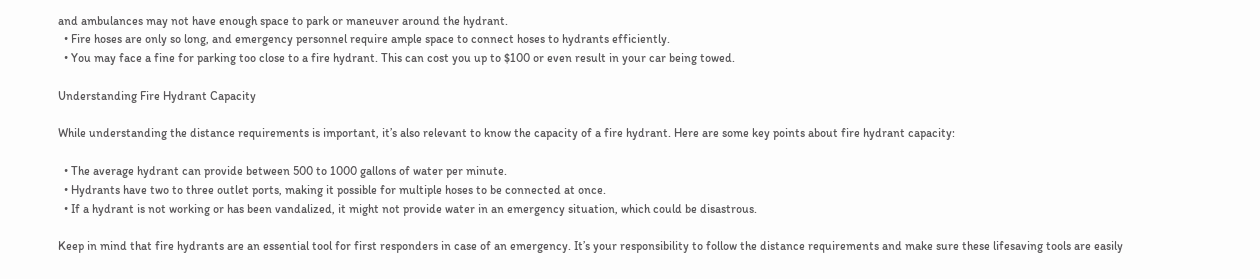and ambulances may not have enough space to park or maneuver around the hydrant.
  • Fire hoses are only so long, and emergency personnel require ample space to connect hoses to hydrants efficiently.
  • You may face a fine for parking too close to a fire hydrant. This can cost you up to $100 or even result in your car being towed.

Understanding Fire Hydrant Capacity

While understanding the distance requirements is important, it’s also relevant to know the capacity of a fire hydrant. Here are some key points about fire hydrant capacity:

  • The average hydrant can provide between 500 to 1000 gallons of water per minute.
  • Hydrants have two to three outlet ports, making it possible for multiple hoses to be connected at once.
  • If a hydrant is not working or has been vandalized, it might not provide water in an emergency situation, which could be disastrous.

Keep in mind that fire hydrants are an essential tool for first responders in case of an emergency. It’s your responsibility to follow the distance requirements and make sure these lifesaving tools are easily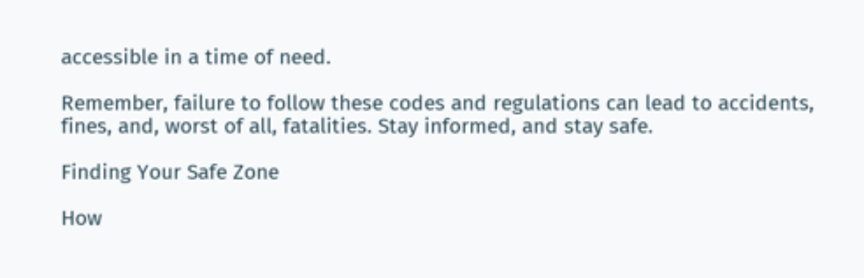accessible in a time of need.

Remember, failure to follow these codes and regulations can lead to accidents, fines, and, worst of all, fatalities. Stay informed, and stay safe.

Finding Your Safe Zone

How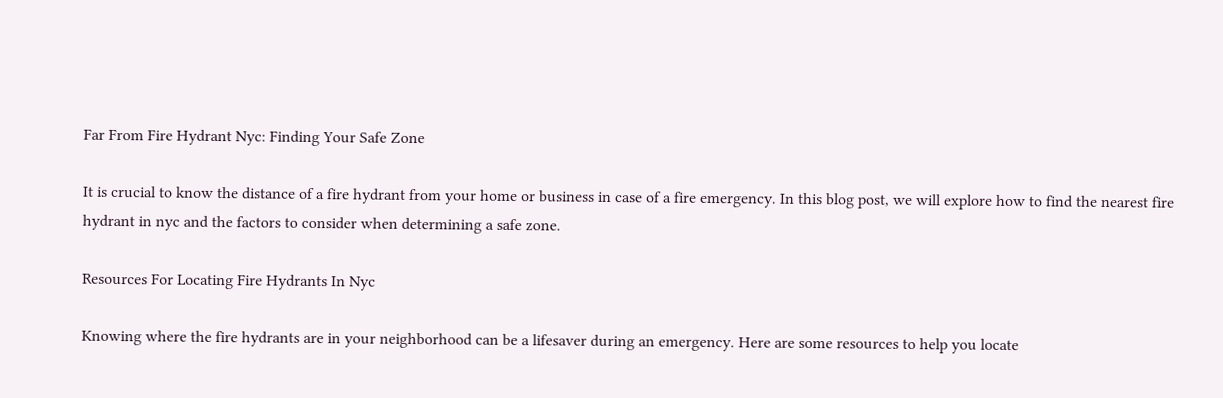Far From Fire Hydrant Nyc: Finding Your Safe Zone

It is crucial to know the distance of a fire hydrant from your home or business in case of a fire emergency. In this blog post, we will explore how to find the nearest fire hydrant in nyc and the factors to consider when determining a safe zone.

Resources For Locating Fire Hydrants In Nyc

Knowing where the fire hydrants are in your neighborhood can be a lifesaver during an emergency. Here are some resources to help you locate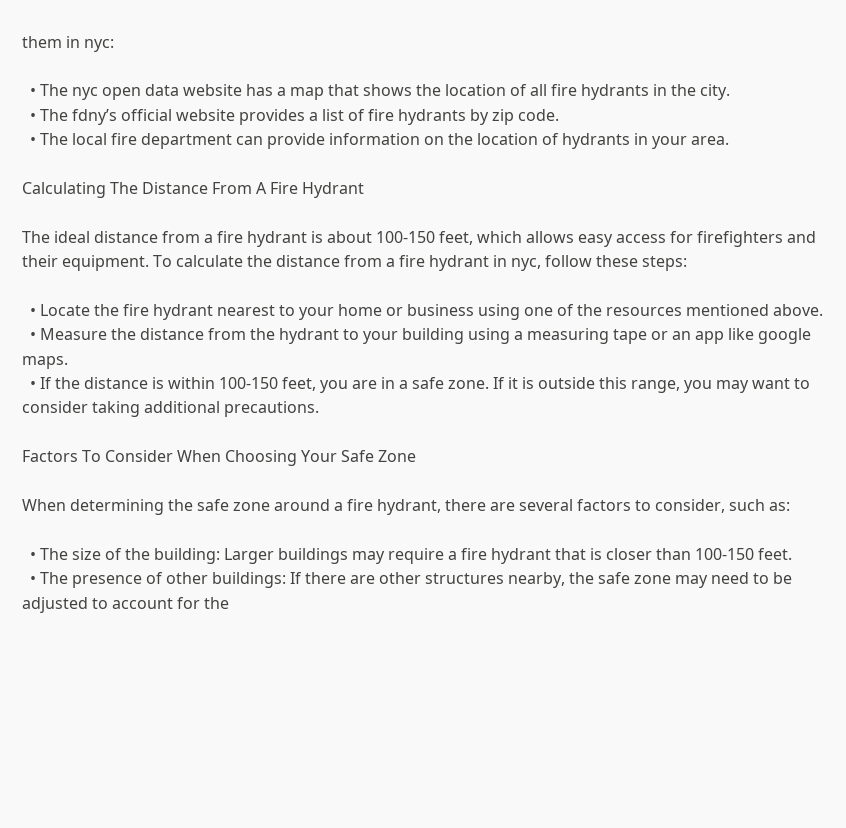them in nyc:

  • The nyc open data website has a map that shows the location of all fire hydrants in the city.
  • The fdny’s official website provides a list of fire hydrants by zip code.
  • The local fire department can provide information on the location of hydrants in your area.

Calculating The Distance From A Fire Hydrant

The ideal distance from a fire hydrant is about 100-150 feet, which allows easy access for firefighters and their equipment. To calculate the distance from a fire hydrant in nyc, follow these steps:

  • Locate the fire hydrant nearest to your home or business using one of the resources mentioned above.
  • Measure the distance from the hydrant to your building using a measuring tape or an app like google maps.
  • If the distance is within 100-150 feet, you are in a safe zone. If it is outside this range, you may want to consider taking additional precautions.

Factors To Consider When Choosing Your Safe Zone

When determining the safe zone around a fire hydrant, there are several factors to consider, such as:

  • The size of the building: Larger buildings may require a fire hydrant that is closer than 100-150 feet.
  • The presence of other buildings: If there are other structures nearby, the safe zone may need to be adjusted to account for the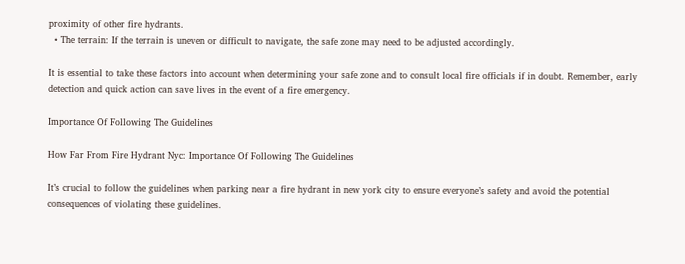proximity of other fire hydrants.
  • The terrain: If the terrain is uneven or difficult to navigate, the safe zone may need to be adjusted accordingly.

It is essential to take these factors into account when determining your safe zone and to consult local fire officials if in doubt. Remember, early detection and quick action can save lives in the event of a fire emergency.

Importance Of Following The Guidelines

How Far From Fire Hydrant Nyc: Importance Of Following The Guidelines

It’s crucial to follow the guidelines when parking near a fire hydrant in new york city to ensure everyone’s safety and avoid the potential consequences of violating these guidelines.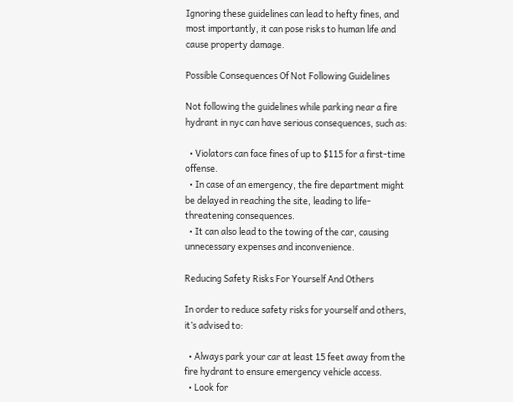Ignoring these guidelines can lead to hefty fines, and most importantly, it can pose risks to human life and cause property damage.

Possible Consequences Of Not Following Guidelines

Not following the guidelines while parking near a fire hydrant in nyc can have serious consequences, such as:

  • Violators can face fines of up to $115 for a first-time offense.
  • In case of an emergency, the fire department might be delayed in reaching the site, leading to life-threatening consequences.
  • It can also lead to the towing of the car, causing unnecessary expenses and inconvenience.

Reducing Safety Risks For Yourself And Others

In order to reduce safety risks for yourself and others, it’s advised to:

  • Always park your car at least 15 feet away from the fire hydrant to ensure emergency vehicle access.
  • Look for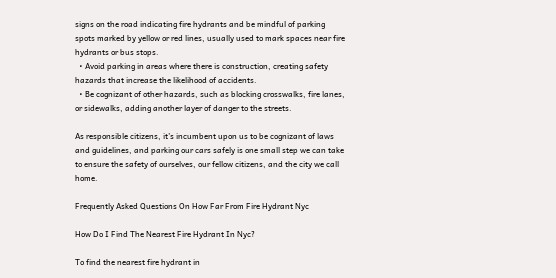signs on the road indicating fire hydrants and be mindful of parking spots marked by yellow or red lines, usually used to mark spaces near fire hydrants or bus stops.
  • Avoid parking in areas where there is construction, creating safety hazards that increase the likelihood of accidents.
  • Be cognizant of other hazards, such as blocking crosswalks, fire lanes, or sidewalks, adding another layer of danger to the streets.

As responsible citizens, it’s incumbent upon us to be cognizant of laws and guidelines, and parking our cars safely is one small step we can take to ensure the safety of ourselves, our fellow citizens, and the city we call home.

Frequently Asked Questions On How Far From Fire Hydrant Nyc

How Do I Find The Nearest Fire Hydrant In Nyc?

To find the nearest fire hydrant in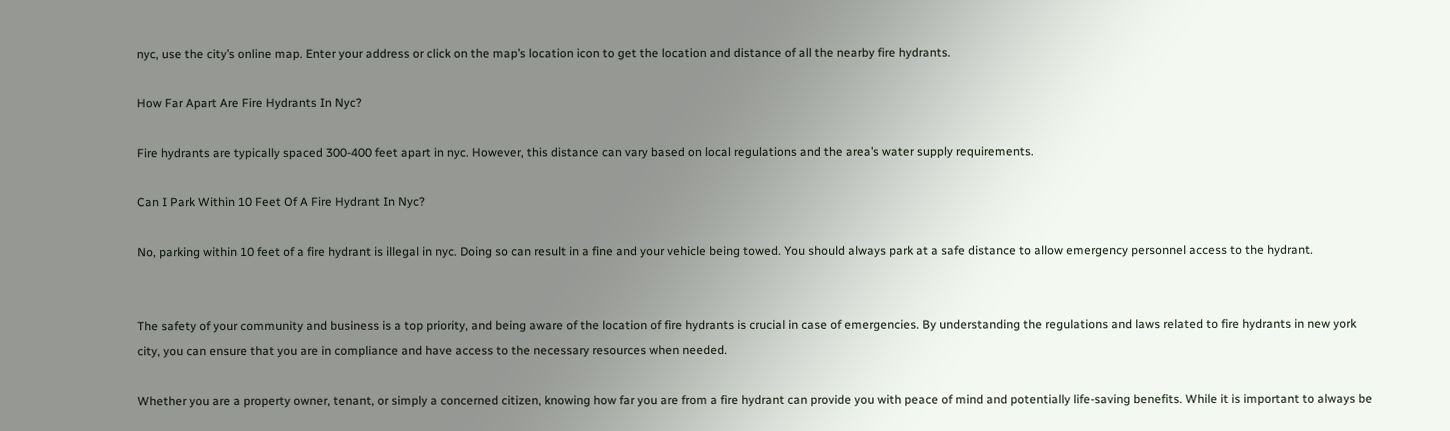nyc, use the city’s online map. Enter your address or click on the map’s location icon to get the location and distance of all the nearby fire hydrants.

How Far Apart Are Fire Hydrants In Nyc?

Fire hydrants are typically spaced 300-400 feet apart in nyc. However, this distance can vary based on local regulations and the area’s water supply requirements.

Can I Park Within 10 Feet Of A Fire Hydrant In Nyc?

No, parking within 10 feet of a fire hydrant is illegal in nyc. Doing so can result in a fine and your vehicle being towed. You should always park at a safe distance to allow emergency personnel access to the hydrant.


The safety of your community and business is a top priority, and being aware of the location of fire hydrants is crucial in case of emergencies. By understanding the regulations and laws related to fire hydrants in new york city, you can ensure that you are in compliance and have access to the necessary resources when needed.

Whether you are a property owner, tenant, or simply a concerned citizen, knowing how far you are from a fire hydrant can provide you with peace of mind and potentially life-saving benefits. While it is important to always be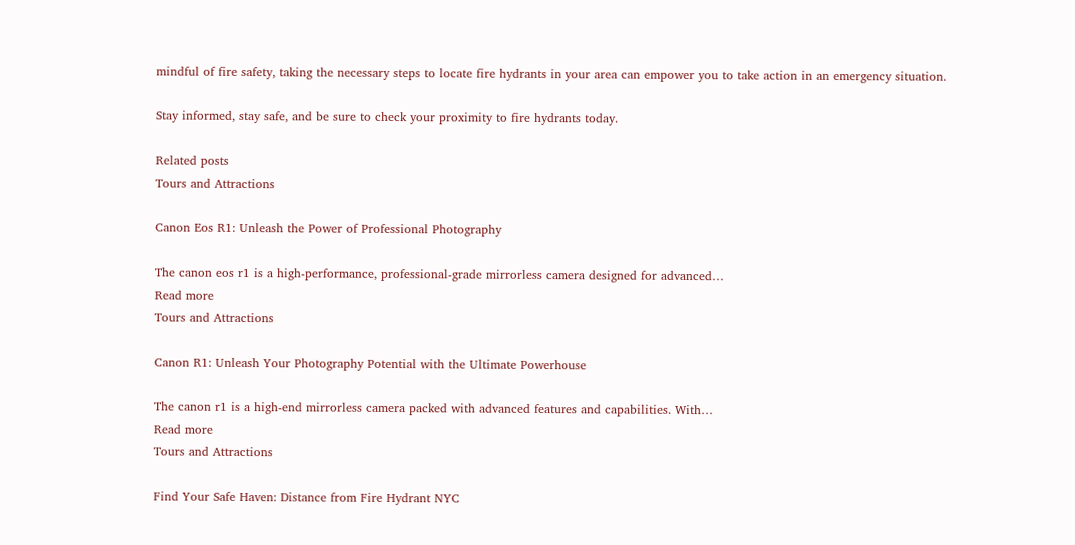mindful of fire safety, taking the necessary steps to locate fire hydrants in your area can empower you to take action in an emergency situation.

Stay informed, stay safe, and be sure to check your proximity to fire hydrants today.

Related posts
Tours and Attractions

Canon Eos R1: Unleash the Power of Professional Photography

The canon eos r1 is a high-performance, professional-grade mirrorless camera designed for advanced…
Read more
Tours and Attractions

Canon R1: Unleash Your Photography Potential with the Ultimate Powerhouse

The canon r1 is a high-end mirrorless camera packed with advanced features and capabilities. With…
Read more
Tours and Attractions

Find Your Safe Haven: Distance from Fire Hydrant NYC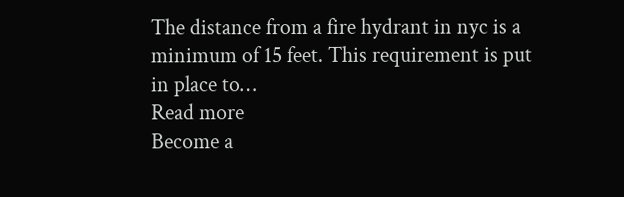The distance from a fire hydrant in nyc is a minimum of 15 feet. This requirement is put in place to…
Read more
Become a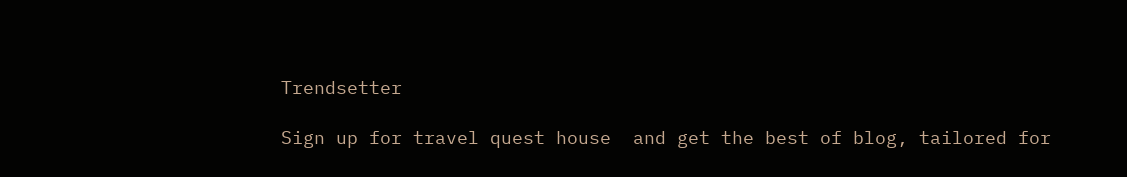Trendsetter

Sign up for travel quest house  and get the best of blog, tailored for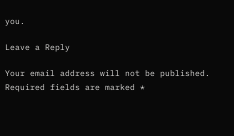you.

Leave a Reply

Your email address will not be published. Required fields are marked *